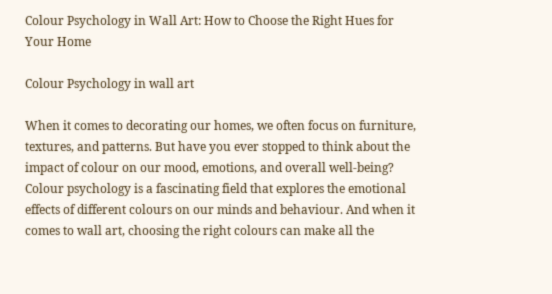Colour Psychology in Wall Art: How to Choose the Right Hues for Your Home

Colour Psychology in wall art

When it comes to decorating our homes, we often focus on furniture, textures, and patterns. But have you ever stopped to think about the impact of colour on our mood, emotions, and overall well-being? Colour psychology is a fascinating field that explores the emotional effects of different colours on our minds and behaviour. And when it comes to wall art, choosing the right colours can make all the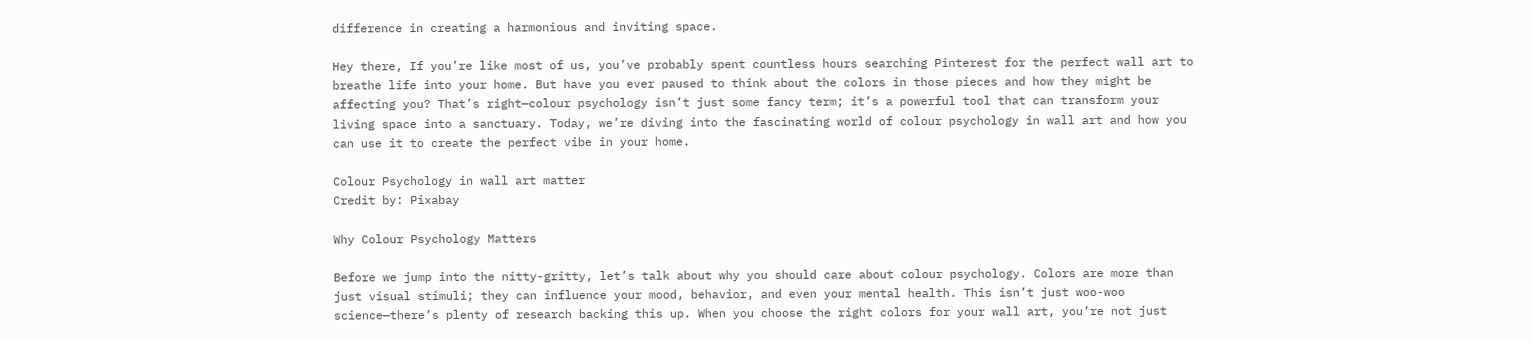difference in creating a harmonious and inviting space.

Hey there, If you’re like most of us, you’ve probably spent countless hours searching Pinterest for the perfect wall art to breathe life into your home. But have you ever paused to think about the colors in those pieces and how they might be affecting you? That’s right—colour psychology isn’t just some fancy term; it’s a powerful tool that can transform your living space into a sanctuary. Today, we’re diving into the fascinating world of colour psychology in wall art and how you can use it to create the perfect vibe in your home.

Colour Psychology in wall art matter
Credit by: Pixabay

Why Colour Psychology Matters

Before we jump into the nitty-gritty, let’s talk about why you should care about colour psychology. Colors are more than just visual stimuli; they can influence your mood, behavior, and even your mental health. This isn’t just woo-woo science—there’s plenty of research backing this up. When you choose the right colors for your wall art, you’re not just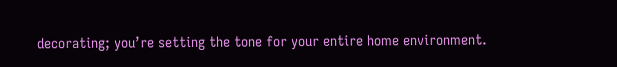decorating; you’re setting the tone for your entire home environment.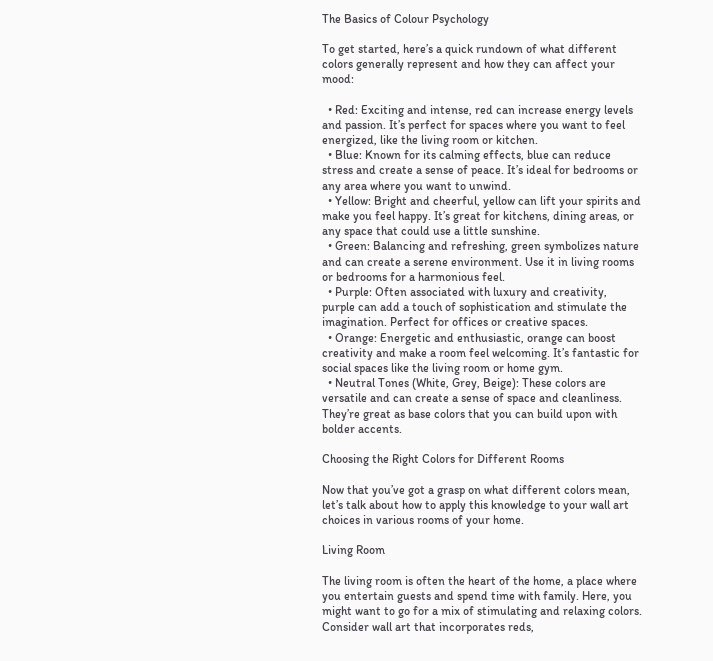The Basics of Colour Psychology

To get started, here’s a quick rundown of what different colors generally represent and how they can affect your mood:

  • Red: Exciting and intense, red can increase energy levels and passion. It’s perfect for spaces where you want to feel energized, like the living room or kitchen.
  • Blue: Known for its calming effects, blue can reduce stress and create a sense of peace. It’s ideal for bedrooms or any area where you want to unwind.
  • Yellow: Bright and cheerful, yellow can lift your spirits and make you feel happy. It’s great for kitchens, dining areas, or any space that could use a little sunshine.
  • Green: Balancing and refreshing, green symbolizes nature and can create a serene environment. Use it in living rooms or bedrooms for a harmonious feel.
  • Purple: Often associated with luxury and creativity, purple can add a touch of sophistication and stimulate the imagination. Perfect for offices or creative spaces.
  • Orange: Energetic and enthusiastic, orange can boost creativity and make a room feel welcoming. It’s fantastic for social spaces like the living room or home gym.
  • Neutral Tones (White, Grey, Beige): These colors are versatile and can create a sense of space and cleanliness. They’re great as base colors that you can build upon with bolder accents.

Choosing the Right Colors for Different Rooms

Now that you’ve got a grasp on what different colors mean, let’s talk about how to apply this knowledge to your wall art choices in various rooms of your home.

Living Room

The living room is often the heart of the home, a place where you entertain guests and spend time with family. Here, you might want to go for a mix of stimulating and relaxing colors. Consider wall art that incorporates reds,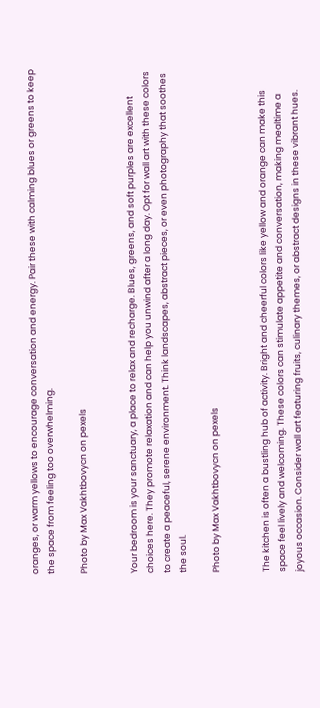oranges, or warm yellows to encourage conversation and energy. Pair these with calming blues or greens to keep the space from feeling too overwhelming.

Photo by Max Vakhtbovycn on pexels


Your bedroom is your sanctuary, a place to relax and recharge. Blues, greens, and soft purples are excellent choices here. They promote relaxation and can help you unwind after a long day. Opt for wall art with these colors to create a peaceful, serene environment. Think landscapes, abstract pieces, or even photography that soothes the soul.

Photo by Max Vakhtbovycn on pexels


The kitchen is often a bustling hub of activity. Bright and cheerful colors like yellow and orange can make this space feel lively and welcoming. These colors can stimulate appetite and conversation, making mealtime a joyous occasion. Consider wall art featuring fruits, culinary themes, or abstract designs in these vibrant hues.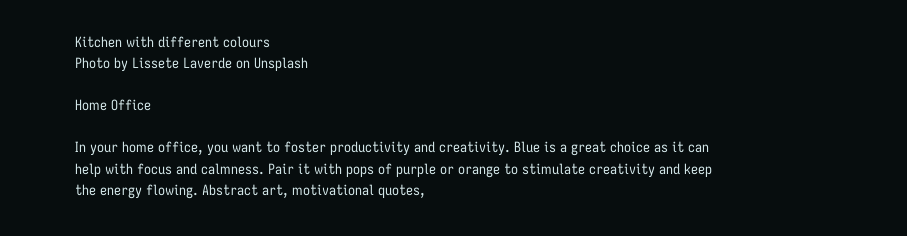Kitchen with different colours
Photo by Lissete Laverde on Unsplash

Home Office

In your home office, you want to foster productivity and creativity. Blue is a great choice as it can help with focus and calmness. Pair it with pops of purple or orange to stimulate creativity and keep the energy flowing. Abstract art, motivational quotes,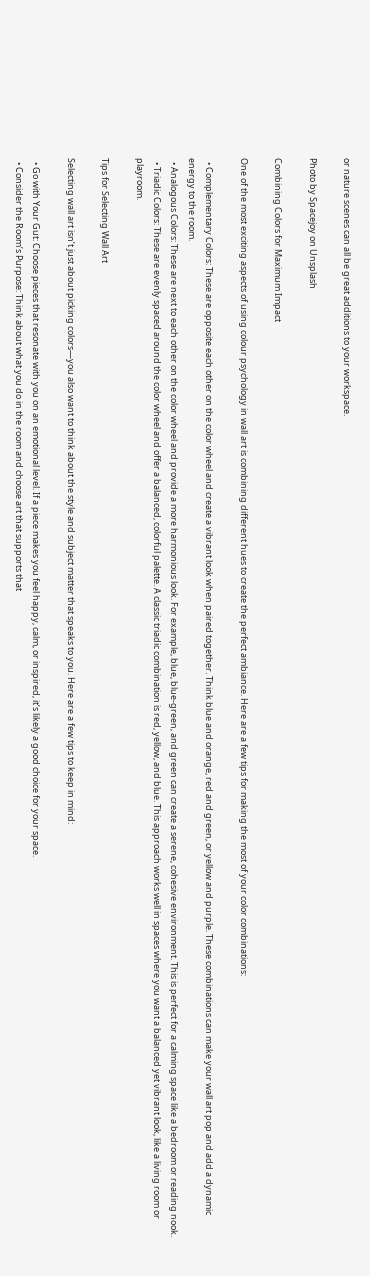or nature scenes can all be great additions to your workspace.

Photo by Spacejoy on Unsplash

Combining Colors for Maximum Impact

One of the most exciting aspects of using colour psychology in wall art is combining different hues to create the perfect ambiance. Here are a few tips for making the most of your color combinations:

  • Complementary Colors: These are opposite each other on the color wheel and create a vibrant look when paired together. Think blue and orange, red and green, or yellow and purple. These combinations can make your wall art pop and add a dynamic energy to the room.
  • Analogous Colors: These are next to each other on the color wheel and provide a more harmonious look. For example, blue, blue-green, and green can create a serene, cohesive environment. This is perfect for a calming space like a bedroom or reading nook.
  • Triadic Colors: These are evenly spaced around the color wheel and offer a balanced, colorful palette. A classic triadic combination is red, yellow, and blue. This approach works well in spaces where you want a balanced yet vibrant look, like a living room or playroom.

Tips for Selecting Wall Art

Selecting wall art isn’t just about picking colors—you also want to think about the style and subject matter that speaks to you. Here are a few tips to keep in mind:

  • Go with Your Gut: Choose pieces that resonate with you on an emotional level. If a piece makes you feel happy, calm, or inspired, it’s likely a good choice for your space.
  • Consider the Room’s Purpose: Think about what you do in the room and choose art that supports that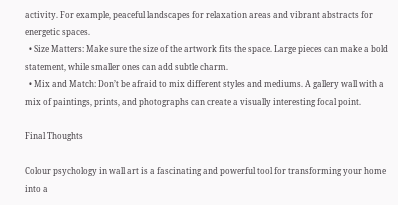activity. For example, peaceful landscapes for relaxation areas and vibrant abstracts for energetic spaces.
  • Size Matters: Make sure the size of the artwork fits the space. Large pieces can make a bold statement, while smaller ones can add subtle charm.
  • Mix and Match: Don’t be afraid to mix different styles and mediums. A gallery wall with a mix of paintings, prints, and photographs can create a visually interesting focal point.

Final Thoughts

Colour psychology in wall art is a fascinating and powerful tool for transforming your home into a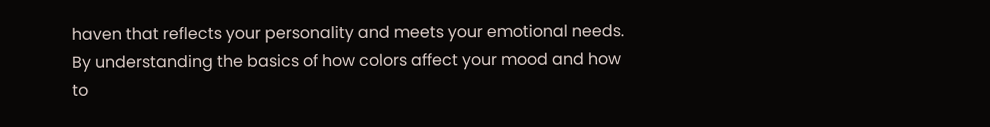haven that reflects your personality and meets your emotional needs. By understanding the basics of how colors affect your mood and how to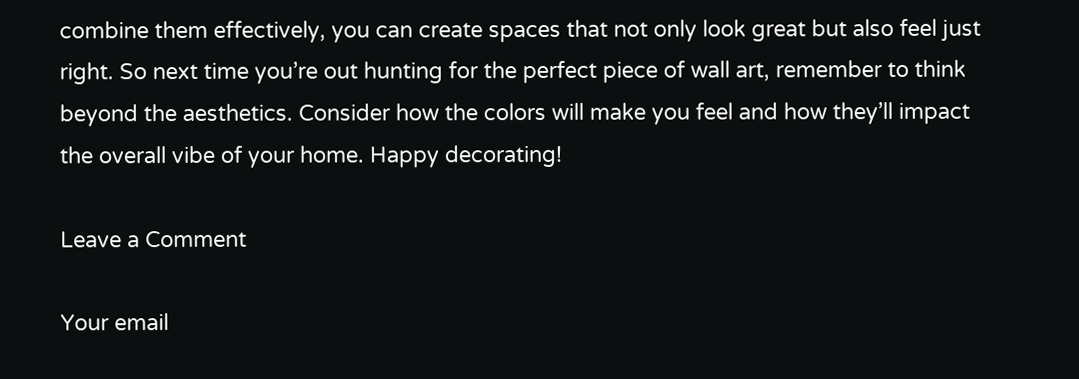combine them effectively, you can create spaces that not only look great but also feel just right. So next time you’re out hunting for the perfect piece of wall art, remember to think beyond the aesthetics. Consider how the colors will make you feel and how they’ll impact the overall vibe of your home. Happy decorating!

Leave a Comment

Your email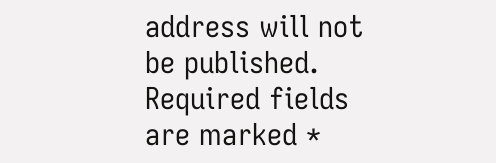address will not be published. Required fields are marked *